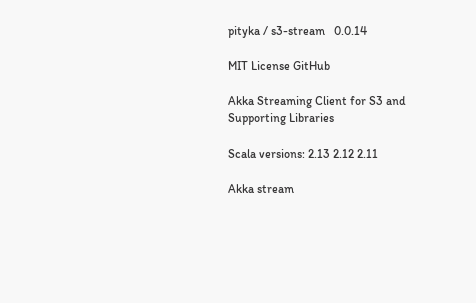pityka / s3-stream   0.0.14

MIT License GitHub

Akka Streaming Client for S3 and Supporting Libraries

Scala versions: 2.13 2.12 2.11

Akka stream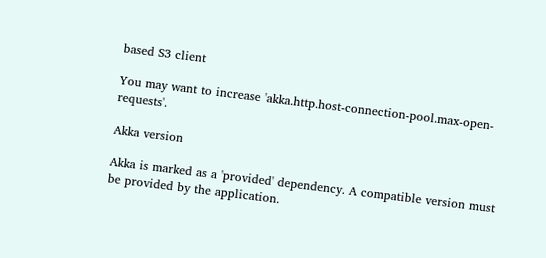based S3 client

You may want to increase 'akka.http.host-connection-pool.max-open-requests'.

Akka version

Akka is marked as a 'provided' dependency. A compatible version must be provided by the application.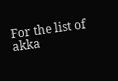For the list of akka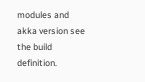modules and akka version see the build definition.